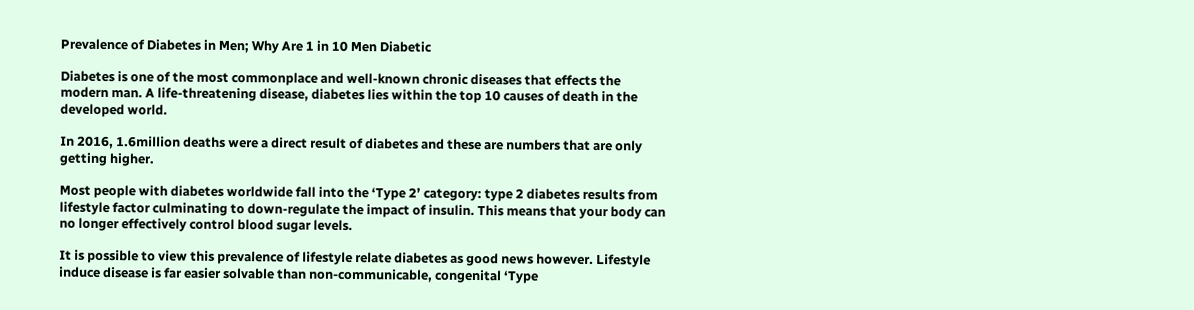Prevalence of Diabetes in Men; Why Are 1 in 10 Men Diabetic

Diabetes is one of the most commonplace and well-known chronic diseases that effects the modern man. A life-threatening disease, diabetes lies within the top 10 causes of death in the developed world.

In 2016, 1.6million deaths were a direct result of diabetes and these are numbers that are only getting higher.

Most people with diabetes worldwide fall into the ‘Type 2’ category: type 2 diabetes results from lifestyle factor culminating to down-regulate the impact of insulin. This means that your body can no longer effectively control blood sugar levels.

It is possible to view this prevalence of lifestyle relate diabetes as good news however. Lifestyle induce disease is far easier solvable than non-communicable, congenital ‘Type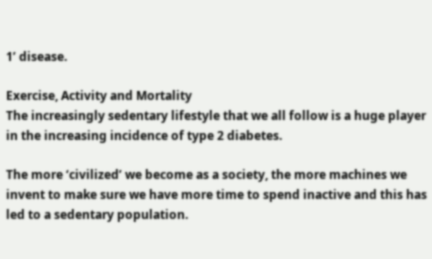1’ disease.

Exercise, Activity and Mortality
The increasingly sedentary lifestyle that we all follow is a huge player in the increasing incidence of type 2 diabetes.

The more ‘civilized’ we become as a society, the more machines we invent to make sure we have more time to spend inactive and this has led to a sedentary population.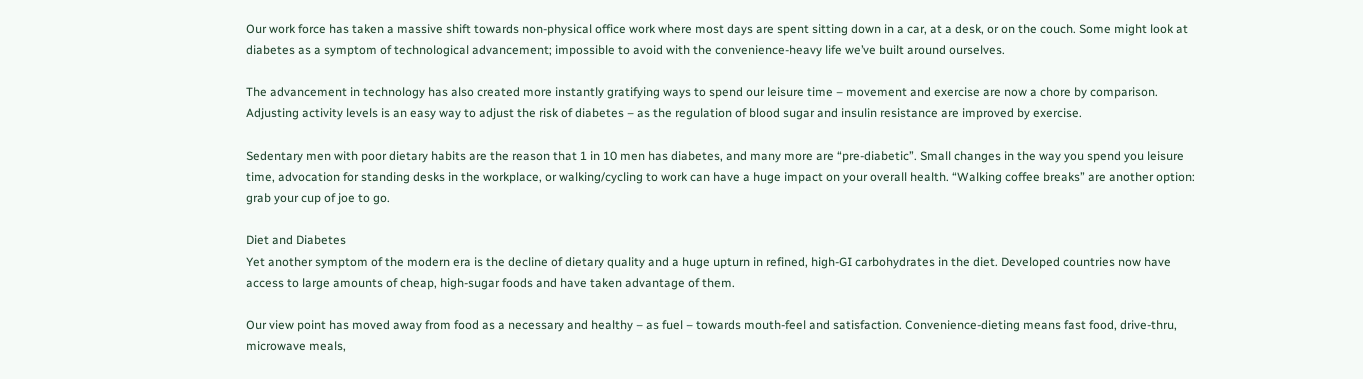Our work force has taken a massive shift towards non-physical office work where most days are spent sitting down in a car, at a desk, or on the couch. Some might look at diabetes as a symptom of technological advancement; impossible to avoid with the convenience-heavy life we’ve built around ourselves.

The advancement in technology has also created more instantly gratifying ways to spend our leisure time – movement and exercise are now a chore by comparison. Adjusting activity levels is an easy way to adjust the risk of diabetes – as the regulation of blood sugar and insulin resistance are improved by exercise.

Sedentary men with poor dietary habits are the reason that 1 in 10 men has diabetes, and many more are “pre-diabetic”. Small changes in the way you spend you leisure time, advocation for standing desks in the workplace, or walking/cycling to work can have a huge impact on your overall health. “Walking coffee breaks” are another option: grab your cup of joe to go.

Diet and Diabetes
Yet another symptom of the modern era is the decline of dietary quality and a huge upturn in refined, high-GI carbohydrates in the diet. Developed countries now have access to large amounts of cheap, high-sugar foods and have taken advantage of them.

Our view point has moved away from food as a necessary and healthy – as fuel – towards mouth-feel and satisfaction. Convenience-dieting means fast food, drive-thru, microwave meals,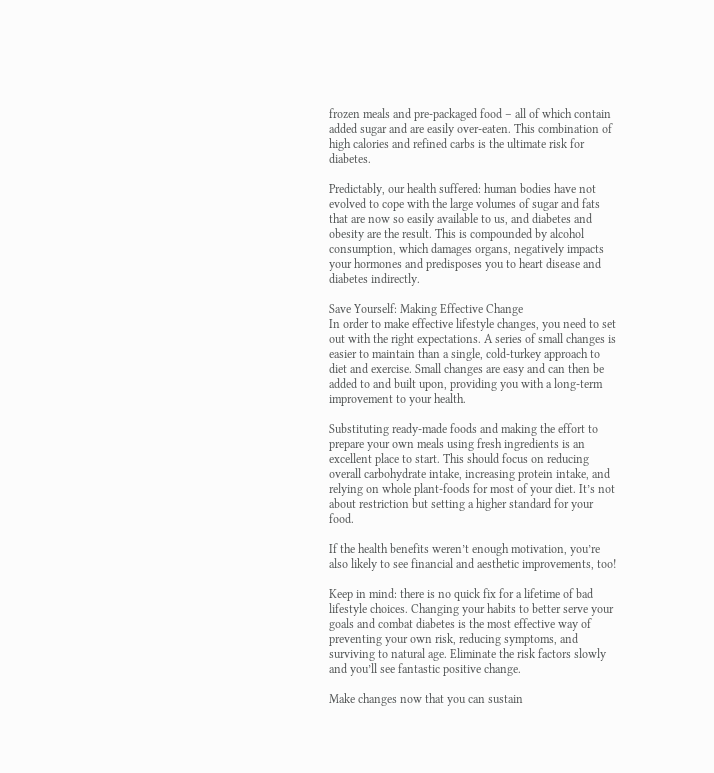frozen meals and pre-packaged food – all of which contain added sugar and are easily over-eaten. This combination of high calories and refined carbs is the ultimate risk for diabetes.

Predictably, our health suffered: human bodies have not evolved to cope with the large volumes of sugar and fats that are now so easily available to us, and diabetes and obesity are the result. This is compounded by alcohol consumption, which damages organs, negatively impacts your hormones and predisposes you to heart disease and diabetes indirectly.

Save Yourself: Making Effective Change
In order to make effective lifestyle changes, you need to set out with the right expectations. A series of small changes is easier to maintain than a single, cold-turkey approach to diet and exercise. Small changes are easy and can then be added to and built upon, providing you with a long-term improvement to your health.

Substituting ready-made foods and making the effort to prepare your own meals using fresh ingredients is an excellent place to start. This should focus on reducing overall carbohydrate intake, increasing protein intake, and relying on whole plant-foods for most of your diet. It’s not about restriction but setting a higher standard for your food.

If the health benefits weren’t enough motivation, you’re also likely to see financial and aesthetic improvements, too!

Keep in mind: there is no quick fix for a lifetime of bad lifestyle choices. Changing your habits to better serve your goals and combat diabetes is the most effective way of preventing your own risk, reducing symptoms, and surviving to natural age. Eliminate the risk factors slowly and you’ll see fantastic positive change.

Make changes now that you can sustain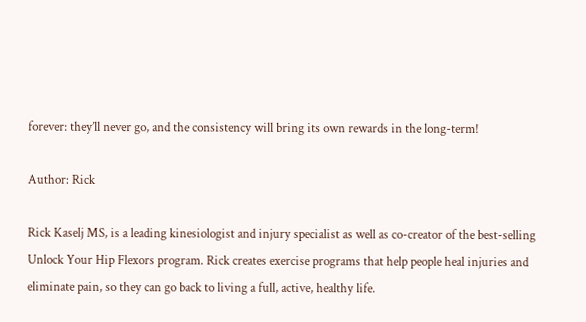forever: they’ll never go, and the consistency will bring its own rewards in the long-term!

Author: Rick

Rick Kaselj MS, is a leading kinesiologist and injury specialist as well as co-creator of the best-selling Unlock Your Hip Flexors program. Rick creates exercise programs that help people heal injuries and eliminate pain, so they can go back to living a full, active, healthy life.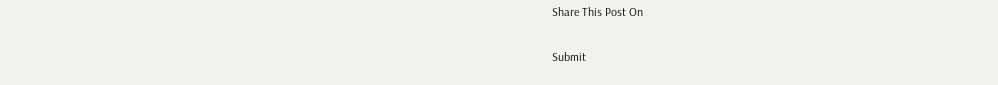Share This Post On

Submit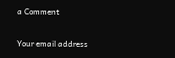a Comment

Your email address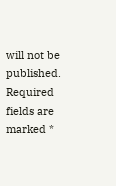will not be published. Required fields are marked *